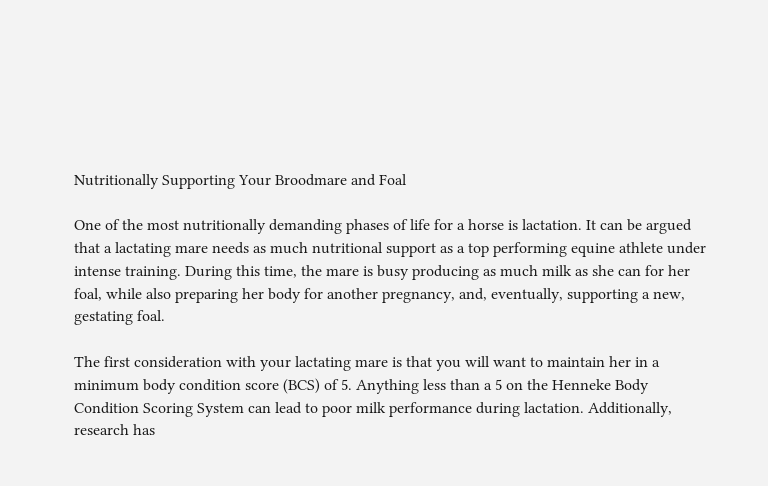Nutritionally Supporting Your Broodmare and Foal

One of the most nutritionally demanding phases of life for a horse is lactation. It can be argued that a lactating mare needs as much nutritional support as a top performing equine athlete under intense training. During this time, the mare is busy producing as much milk as she can for her foal, while also preparing her body for another pregnancy, and, eventually, supporting a new, gestating foal.

The first consideration with your lactating mare is that you will want to maintain her in a minimum body condition score (BCS) of 5. Anything less than a 5 on the Henneke Body Condition Scoring System can lead to poor milk performance during lactation. Additionally, research has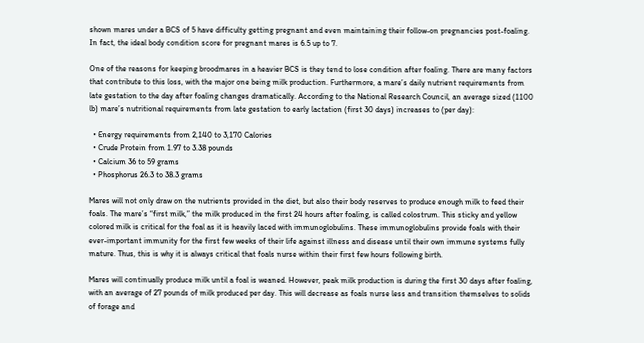shown mares under a BCS of 5 have difficulty getting pregnant and even maintaining their follow-on pregnancies post-foaling. In fact, the ideal body condition score for pregnant mares is 6.5 up to 7.

One of the reasons for keeping broodmares in a heavier BCS is they tend to lose condition after foaling. There are many factors that contribute to this loss, with the major one being milk production. Furthermore, a mare’s daily nutrient requirements from late gestation to the day after foaling changes dramatically. According to the National Research Council, an average sized (1100 lb) mare’s nutritional requirements from late gestation to early lactation (first 30 days) increases to (per day):

  • Energy requirements from 2,140 to 3,170 Calories
  • Crude Protein from 1.97 to 3.38 pounds
  • Calcium 36 to 59 grams
  • Phosphorus 26.3 to 38.3 grams

Mares will not only draw on the nutrients provided in the diet, but also their body reserves to produce enough milk to feed their foals. The mare’s “first milk,” the milk produced in the first 24 hours after foaling, is called colostrum. This sticky and yellow colored milk is critical for the foal as it is heavily laced with immunoglobulins. These immunoglobulins provide foals with their ever-important immunity for the first few weeks of their life against illness and disease until their own immune systems fully mature. Thus, this is why it is always critical that foals nurse within their first few hours following birth.

Mares will continually produce milk until a foal is weaned. However, peak milk production is during the first 30 days after foaling, with an average of 27 pounds of milk produced per day. This will decrease as foals nurse less and transition themselves to solids of forage and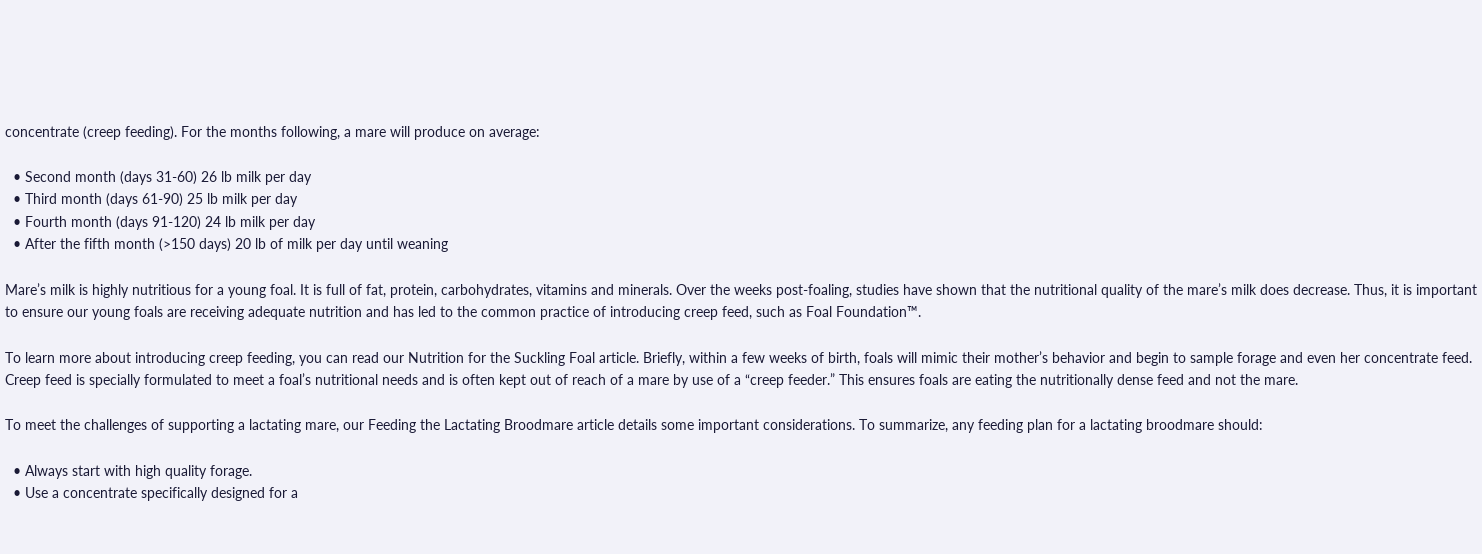concentrate (creep feeding). For the months following, a mare will produce on average:

  • Second month (days 31-60) 26 lb milk per day
  • Third month (days 61-90) 25 lb milk per day
  • Fourth month (days 91-120) 24 lb milk per day
  • After the fifth month (>150 days) 20 lb of milk per day until weaning

Mare’s milk is highly nutritious for a young foal. It is full of fat, protein, carbohydrates, vitamins and minerals. Over the weeks post-foaling, studies have shown that the nutritional quality of the mare’s milk does decrease. Thus, it is important to ensure our young foals are receiving adequate nutrition and has led to the common practice of introducing creep feed, such as Foal Foundation™.

To learn more about introducing creep feeding, you can read our Nutrition for the Suckling Foal article. Briefly, within a few weeks of birth, foals will mimic their mother’s behavior and begin to sample forage and even her concentrate feed. Creep feed is specially formulated to meet a foal’s nutritional needs and is often kept out of reach of a mare by use of a “creep feeder.” This ensures foals are eating the nutritionally dense feed and not the mare.

To meet the challenges of supporting a lactating mare, our Feeding the Lactating Broodmare article details some important considerations. To summarize, any feeding plan for a lactating broodmare should:

  • Always start with high quality forage.
  • Use a concentrate specifically designed for a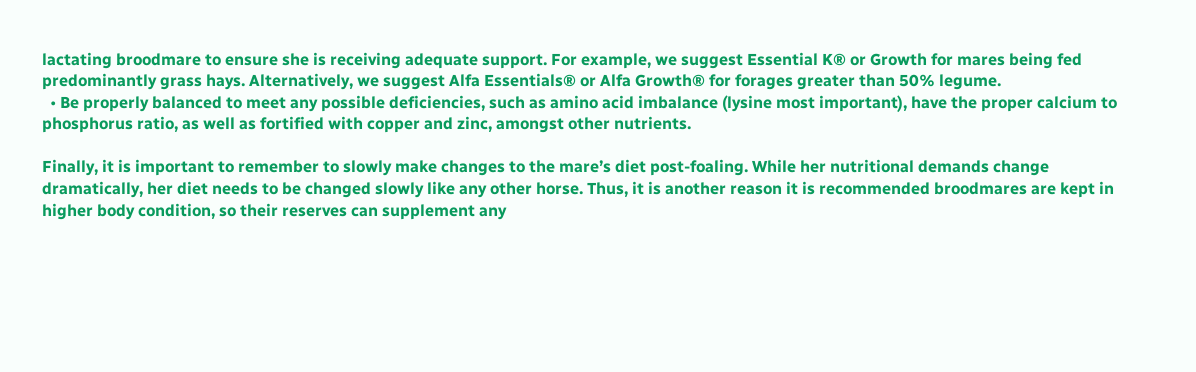lactating broodmare to ensure she is receiving adequate support. For example, we suggest Essential K® or Growth for mares being fed predominantly grass hays. Alternatively, we suggest Alfa Essentials® or Alfa Growth® for forages greater than 50% legume.
  • Be properly balanced to meet any possible deficiencies, such as amino acid imbalance (lysine most important), have the proper calcium to phosphorus ratio, as well as fortified with copper and zinc, amongst other nutrients.

Finally, it is important to remember to slowly make changes to the mare’s diet post-foaling. While her nutritional demands change dramatically, her diet needs to be changed slowly like any other horse. Thus, it is another reason it is recommended broodmares are kept in higher body condition, so their reserves can supplement any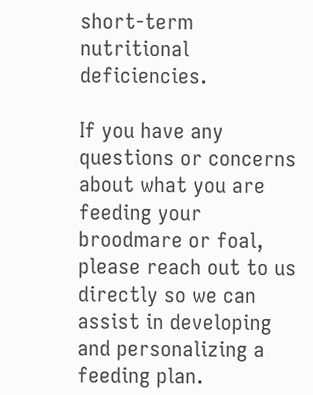short-term nutritional deficiencies.

If you have any questions or concerns about what you are feeding your broodmare or foal, please reach out to us directly so we can assist in developing and personalizing a feeding plan.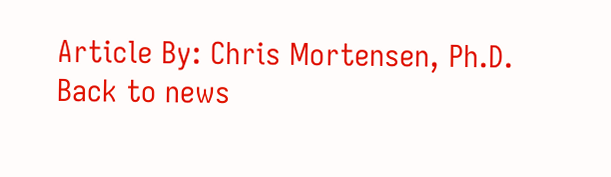Article By: Chris Mortensen, Ph.D.
Back to news